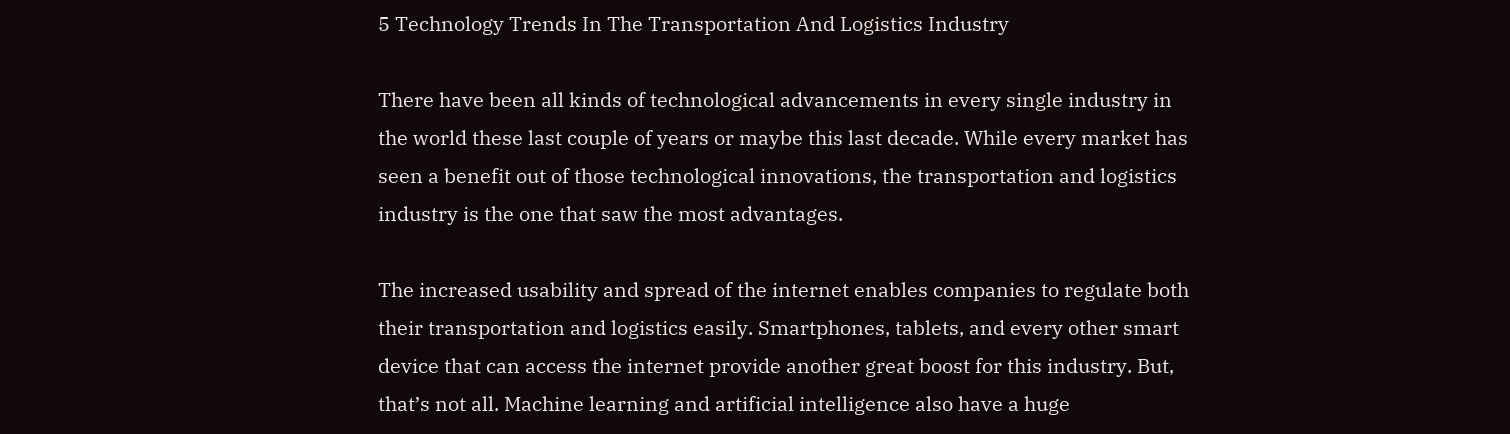5 Technology Trends In The Transportation And Logistics Industry

There have been all kinds of technological advancements in every single industry in the world these last couple of years or maybe this last decade. While every market has seen a benefit out of those technological innovations, the transportation and logistics industry is the one that saw the most advantages.

The increased usability and spread of the internet enables companies to regulate both their transportation and logistics easily. Smartphones, tablets, and every other smart device that can access the internet provide another great boost for this industry. But, that’s not all. Machine learning and artificial intelligence also have a huge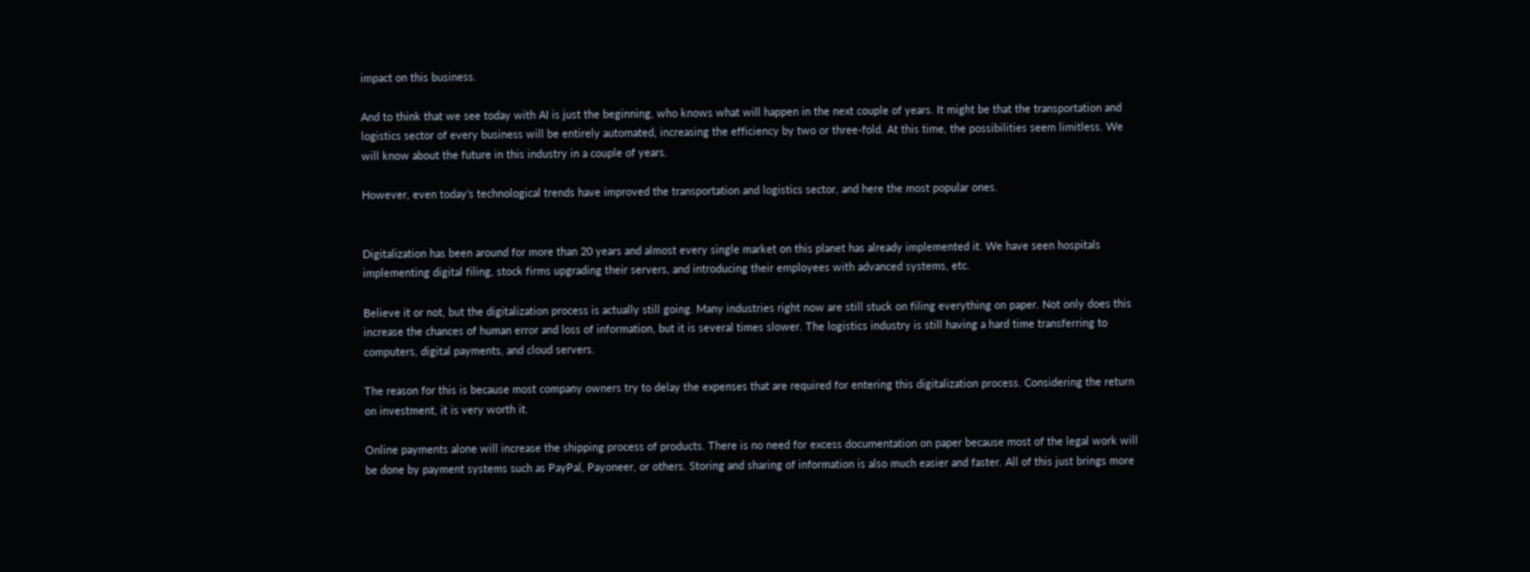impact on this business.

And to think that we see today with AI is just the beginning, who knows what will happen in the next couple of years. It might be that the transportation and logistics sector of every business will be entirely automated, increasing the efficiency by two or three-fold. At this time, the possibilities seem limitless. We will know about the future in this industry in a couple of years.

However, even today’s technological trends have improved the transportation and logistics sector, and here the most popular ones.


Digitalization has been around for more than 20 years and almost every single market on this planet has already implemented it. We have seen hospitals implementing digital filing, stock firms upgrading their servers, and introducing their employees with advanced systems, etc.

Believe it or not, but the digitalization process is actually still going. Many industries right now are still stuck on filing everything on paper. Not only does this increase the chances of human error and loss of information, but it is several times slower. The logistics industry is still having a hard time transferring to computers, digital payments, and cloud servers.

The reason for this is because most company owners try to delay the expenses that are required for entering this digitalization process. Considering the return on investment, it is very worth it.

Online payments alone will increase the shipping process of products. There is no need for excess documentation on paper because most of the legal work will be done by payment systems such as PayPal, Payoneer, or others. Storing and sharing of information is also much easier and faster. All of this just brings more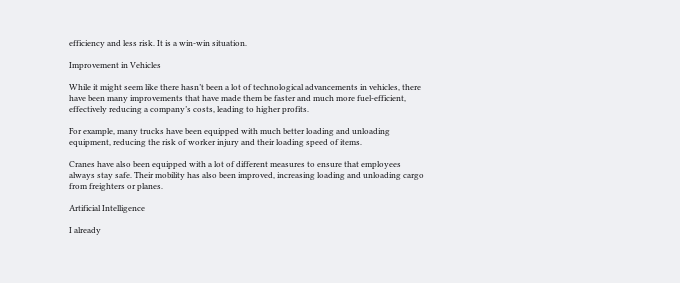efficiency and less risk. It is a win-win situation.

Improvement in Vehicles

While it might seem like there hasn’t been a lot of technological advancements in vehicles, there have been many improvements that have made them be faster and much more fuel-efficient, effectively reducing a company’s costs, leading to higher profits.

For example, many trucks have been equipped with much better loading and unloading equipment, reducing the risk of worker injury and their loading speed of items.

Cranes have also been equipped with a lot of different measures to ensure that employees always stay safe. Their mobility has also been improved, increasing loading and unloading cargo from freighters or planes.

Artificial Intelligence

I already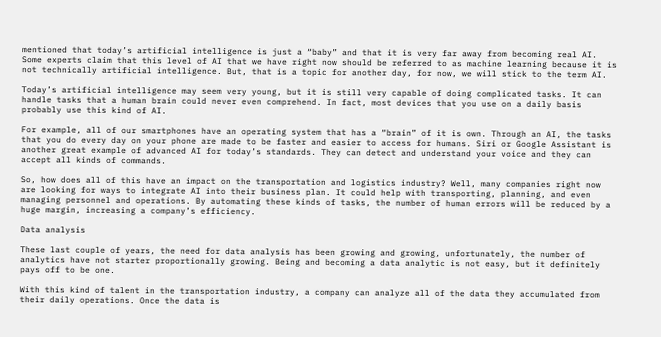mentioned that today’s artificial intelligence is just a “baby” and that it is very far away from becoming real AI. Some experts claim that this level of AI that we have right now should be referred to as machine learning because it is not technically artificial intelligence. But, that is a topic for another day, for now, we will stick to the term AI.

Today’s artificial intelligence may seem very young, but it is still very capable of doing complicated tasks. It can handle tasks that a human brain could never even comprehend. In fact, most devices that you use on a daily basis probably use this kind of AI.

For example, all of our smartphones have an operating system that has a “brain” of it is own. Through an AI, the tasks that you do every day on your phone are made to be faster and easier to access for humans. Siri or Google Assistant is another great example of advanced AI for today’s standards. They can detect and understand your voice and they can accept all kinds of commands.

So, how does all of this have an impact on the transportation and logistics industry? Well, many companies right now are looking for ways to integrate AI into their business plan. It could help with transporting, planning, and even managing personnel and operations. By automating these kinds of tasks, the number of human errors will be reduced by a huge margin, increasing a company’s efficiency.

Data analysis

These last couple of years, the need for data analysis has been growing and growing, unfortunately, the number of analytics have not starter proportionally growing. Being and becoming a data analytic is not easy, but it definitely pays off to be one.

With this kind of talent in the transportation industry, a company can analyze all of the data they accumulated from their daily operations. Once the data is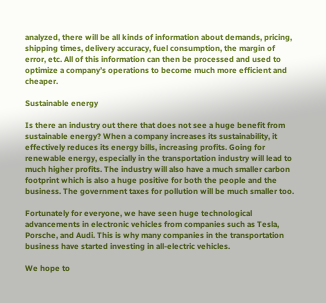analyzed, there will be all kinds of information about demands, pricing, shipping times, delivery accuracy, fuel consumption, the margin of error, etc. All of this information can then be processed and used to optimize a company’s operations to become much more efficient and cheaper.

Sustainable energy

Is there an industry out there that does not see a huge benefit from sustainable energy? When a company increases its sustainability, it effectively reduces its energy bills, increasing profits. Going for renewable energy, especially in the transportation industry will lead to much higher profits. The industry will also have a much smaller carbon footprint which is also a huge positive for both the people and the business. The government taxes for pollution will be much smaller too.

Fortunately for everyone, we have seen huge technological advancements in electronic vehicles from companies such as Tesla, Porsche, and Audi. This is why many companies in the transportation business have started investing in all-electric vehicles.

We hope to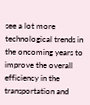see a lot more technological trends in the oncoming years to improve the overall efficiency in the transportation and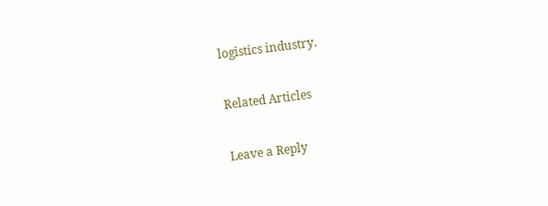logistics industry.

Related Articles

Leave a Reply